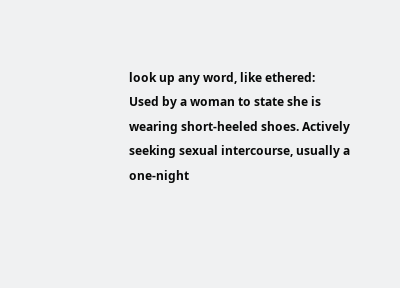look up any word, like ethered:
Used by a woman to state she is wearing short-heeled shoes. Actively seeking sexual intercourse, usually a one-night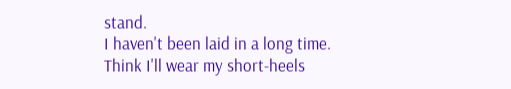stand.
I haven't been laid in a long time. Think I'll wear my short-heels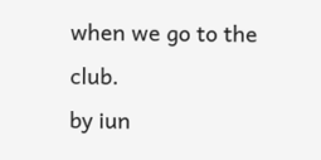when we go to the club.
by iun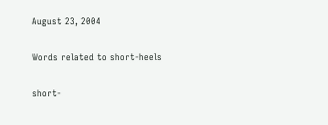August 23, 2004

Words related to short-heels

short-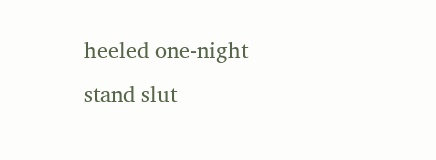heeled one-night stand slut